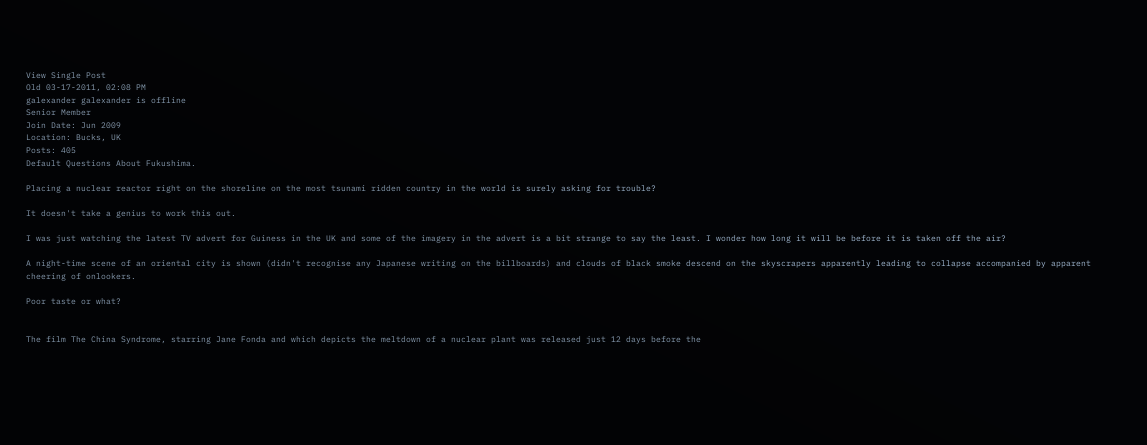View Single Post
Old 03-17-2011, 02:08 PM
galexander galexander is offline
Senior Member
Join Date: Jun 2009
Location: Bucks, UK
Posts: 405
Default Questions About Fukushima.

Placing a nuclear reactor right on the shoreline on the most tsunami ridden country in the world is surely asking for trouble?

It doesn't take a genius to work this out.

I was just watching the latest TV advert for Guiness in the UK and some of the imagery in the advert is a bit strange to say the least. I wonder how long it will be before it is taken off the air?

A night-time scene of an oriental city is shown (didn't recognise any Japanese writing on the billboards) and clouds of black smoke descend on the skyscrapers apparently leading to collapse accompanied by apparent cheering of onlookers.

Poor taste or what?


The film The China Syndrome, starring Jane Fonda and which depicts the meltdown of a nuclear plant was released just 12 days before the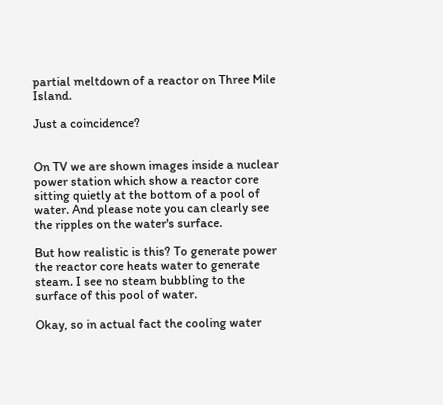partial meltdown of a reactor on Three Mile Island.

Just a coincidence?


On TV we are shown images inside a nuclear power station which show a reactor core sitting quietly at the bottom of a pool of water. And please note you can clearly see the ripples on the water's surface.

But how realistic is this? To generate power the reactor core heats water to generate steam. I see no steam bubbling to the surface of this pool of water.

Okay, so in actual fact the cooling water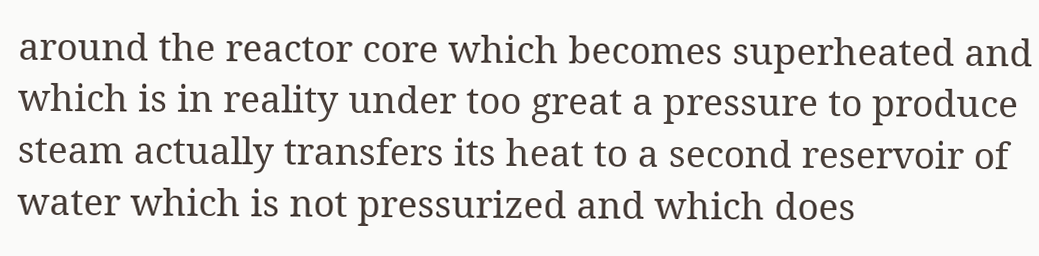around the reactor core which becomes superheated and which is in reality under too great a pressure to produce steam actually transfers its heat to a second reservoir of water which is not pressurized and which does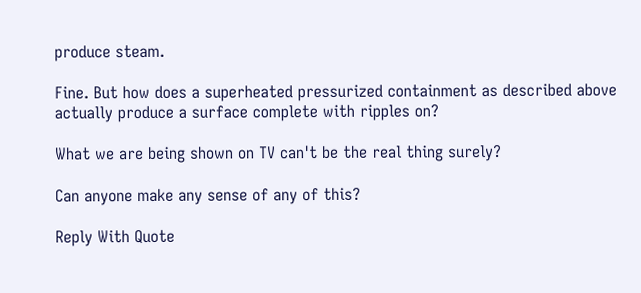produce steam.

Fine. But how does a superheated pressurized containment as described above actually produce a surface complete with ripples on?

What we are being shown on TV can't be the real thing surely?

Can anyone make any sense of any of this?

Reply With Quote